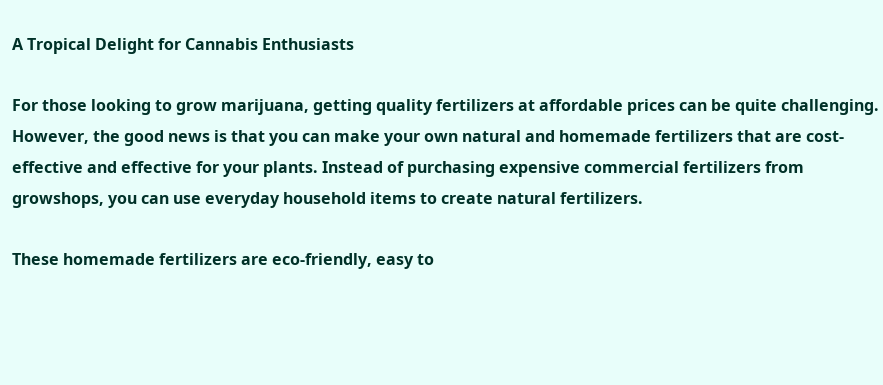A Tropical Delight for Cannabis Enthusiasts

For those looking to grow marijuana, getting quality fertilizers at affordable prices can be quite challenging. However, the good news is that you can make your own natural and homemade fertilizers that are cost-effective and effective for your plants. Instead of purchasing expensive commercial fertilizers from growshops, you can use everyday household items to create natural fertilizers.

These homemade fertilizers are eco-friendly, easy to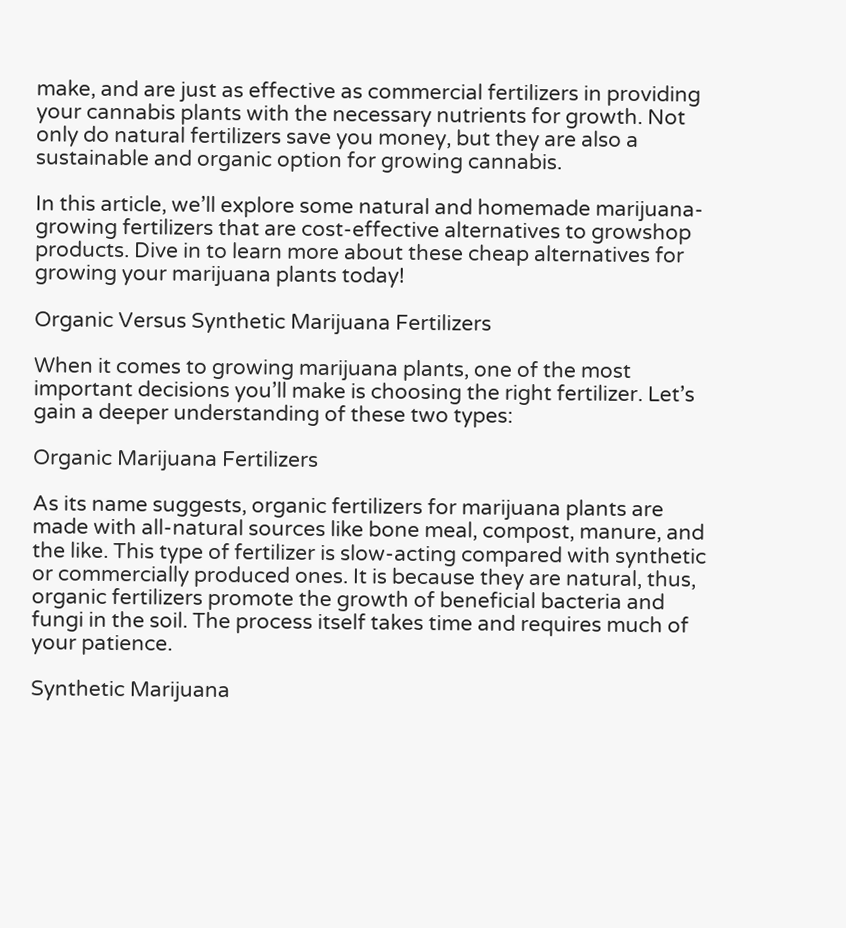make, and are just as effective as commercial fertilizers in providing your cannabis plants with the necessary nutrients for growth. Not only do natural fertilizers save you money, but they are also a sustainable and organic option for growing cannabis.

In this article, we’ll explore some natural and homemade marijuana-growing fertilizers that are cost-effective alternatives to growshop products. Dive in to learn more about these cheap alternatives for growing your marijuana plants today!

Organic Versus Synthetic Marijuana Fertilizers

When it comes to growing marijuana plants, one of the most important decisions you’ll make is choosing the right fertilizer. Let’s gain a deeper understanding of these two types:

Organic Marijuana Fertilizers

As its name suggests, organic fertilizers for marijuana plants are made with all-natural sources like bone meal, compost, manure, and the like. This type of fertilizer is slow-acting compared with synthetic or commercially produced ones. It is because they are natural, thus, organic fertilizers promote the growth of beneficial bacteria and fungi in the soil. The process itself takes time and requires much of your patience.

Synthetic Marijuana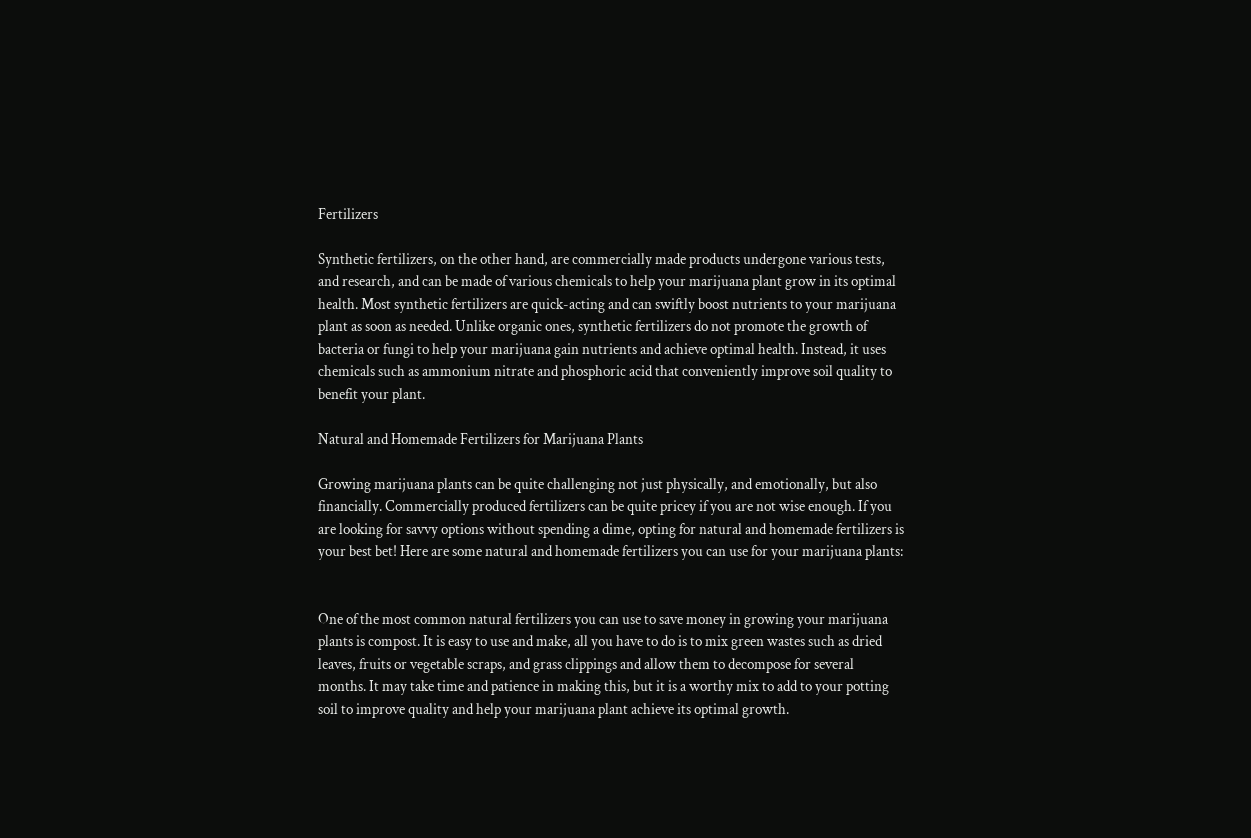Fertilizers

Synthetic fertilizers, on the other hand, are commercially made products undergone various tests, and research, and can be made of various chemicals to help your marijuana plant grow in its optimal health. Most synthetic fertilizers are quick-acting and can swiftly boost nutrients to your marijuana plant as soon as needed. Unlike organic ones, synthetic fertilizers do not promote the growth of bacteria or fungi to help your marijuana gain nutrients and achieve optimal health. Instead, it uses chemicals such as ammonium nitrate and phosphoric acid that conveniently improve soil quality to benefit your plant.

Natural and Homemade Fertilizers for Marijuana Plants

Growing marijuana plants can be quite challenging not just physically, and emotionally, but also financially. Commercially produced fertilizers can be quite pricey if you are not wise enough. If you are looking for savvy options without spending a dime, opting for natural and homemade fertilizers is your best bet! Here are some natural and homemade fertilizers you can use for your marijuana plants:


One of the most common natural fertilizers you can use to save money in growing your marijuana plants is compost. It is easy to use and make, all you have to do is to mix green wastes such as dried leaves, fruits or vegetable scraps, and grass clippings and allow them to decompose for several months. It may take time and patience in making this, but it is a worthy mix to add to your potting soil to improve quality and help your marijuana plant achieve its optimal growth.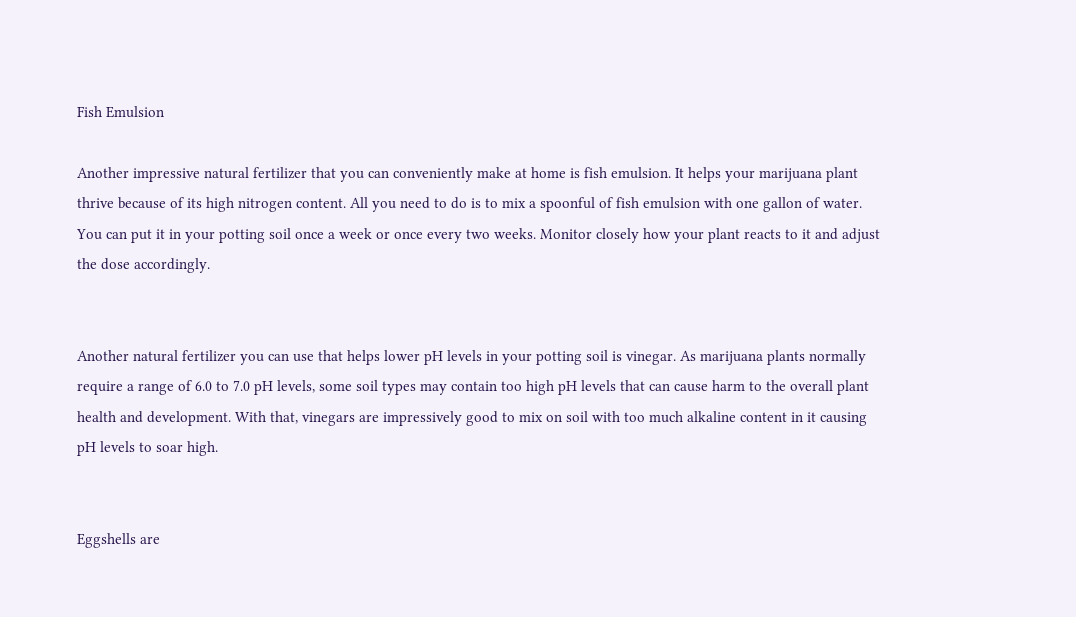Fish Emulsion

Another impressive natural fertilizer that you can conveniently make at home is fish emulsion. It helps your marijuana plant thrive because of its high nitrogen content. All you need to do is to mix a spoonful of fish emulsion with one gallon of water. You can put it in your potting soil once a week or once every two weeks. Monitor closely how your plant reacts to it and adjust the dose accordingly.


Another natural fertilizer you can use that helps lower pH levels in your potting soil is vinegar. As marijuana plants normally require a range of 6.0 to 7.0 pH levels, some soil types may contain too high pH levels that can cause harm to the overall plant health and development. With that, vinegars are impressively good to mix on soil with too much alkaline content in it causing pH levels to soar high.


Eggshells are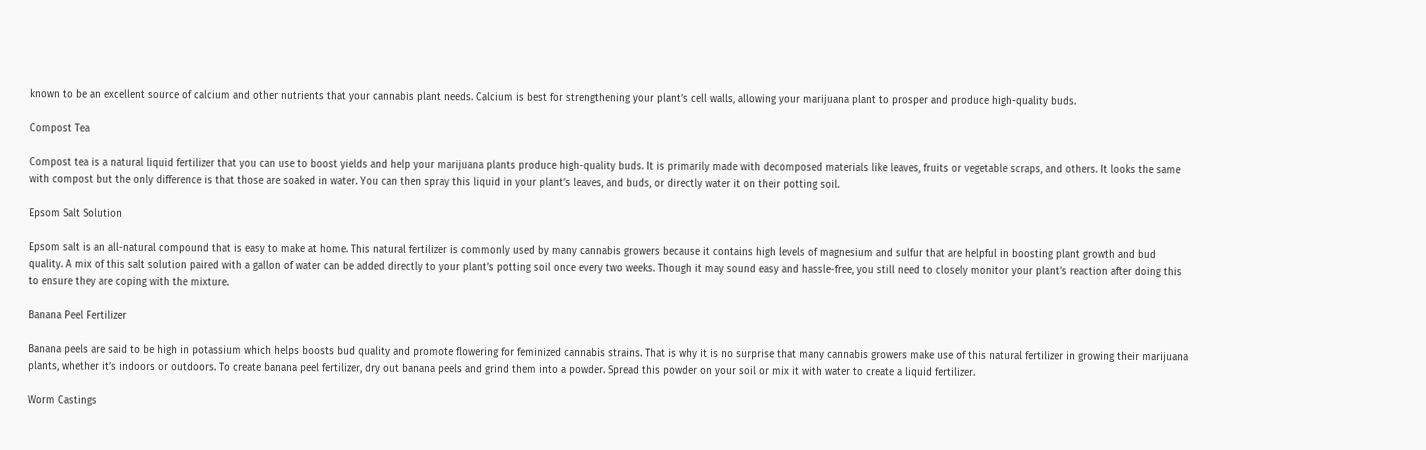known to be an excellent source of calcium and other nutrients that your cannabis plant needs. Calcium is best for strengthening your plant’s cell walls, allowing your marijuana plant to prosper and produce high-quality buds.

Compost Tea

Compost tea is a natural liquid fertilizer that you can use to boost yields and help your marijuana plants produce high-quality buds. It is primarily made with decomposed materials like leaves, fruits or vegetable scraps, and others. It looks the same with compost but the only difference is that those are soaked in water. You can then spray this liquid in your plant’s leaves, and buds, or directly water it on their potting soil.

Epsom Salt Solution

Epsom salt is an all-natural compound that is easy to make at home. This natural fertilizer is commonly used by many cannabis growers because it contains high levels of magnesium and sulfur that are helpful in boosting plant growth and bud quality. A mix of this salt solution paired with a gallon of water can be added directly to your plant’s potting soil once every two weeks. Though it may sound easy and hassle-free, you still need to closely monitor your plant’s reaction after doing this to ensure they are coping with the mixture.

Banana Peel Fertilizer

Banana peels are said to be high in potassium which helps boosts bud quality and promote flowering for feminized cannabis strains. That is why it is no surprise that many cannabis growers make use of this natural fertilizer in growing their marijuana plants, whether it’s indoors or outdoors. To create banana peel fertilizer, dry out banana peels and grind them into a powder. Spread this powder on your soil or mix it with water to create a liquid fertilizer.

Worm Castings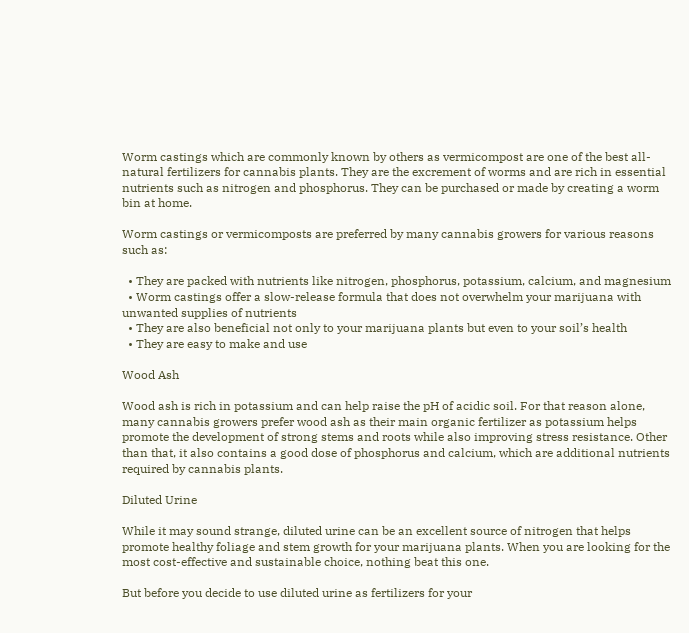Worm castings which are commonly known by others as vermicompost are one of the best all-natural fertilizers for cannabis plants. They are the excrement of worms and are rich in essential nutrients such as nitrogen and phosphorus. They can be purchased or made by creating a worm bin at home.

Worm castings or vermicomposts are preferred by many cannabis growers for various reasons such as:

  • They are packed with nutrients like nitrogen, phosphorus, potassium, calcium, and magnesium
  • Worm castings offer a slow-release formula that does not overwhelm your marijuana with unwanted supplies of nutrients
  • They are also beneficial not only to your marijuana plants but even to your soil’s health
  • They are easy to make and use

Wood Ash

Wood ash is rich in potassium and can help raise the pH of acidic soil. For that reason alone, many cannabis growers prefer wood ash as their main organic fertilizer as potassium helps promote the development of strong stems and roots while also improving stress resistance. Other than that, it also contains a good dose of phosphorus and calcium, which are additional nutrients required by cannabis plants.

Diluted Urine

While it may sound strange, diluted urine can be an excellent source of nitrogen that helps promote healthy foliage and stem growth for your marijuana plants. When you are looking for the most cost-effective and sustainable choice, nothing beat this one.

But before you decide to use diluted urine as fertilizers for your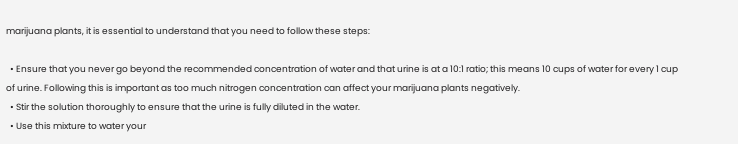marijuana plants, it is essential to understand that you need to follow these steps:

  • Ensure that you never go beyond the recommended concentration of water and that urine is at a 10:1 ratio; this means 10 cups of water for every 1 cup of urine. Following this is important as too much nitrogen concentration can affect your marijuana plants negatively.
  • Stir the solution thoroughly to ensure that the urine is fully diluted in the water.
  • Use this mixture to water your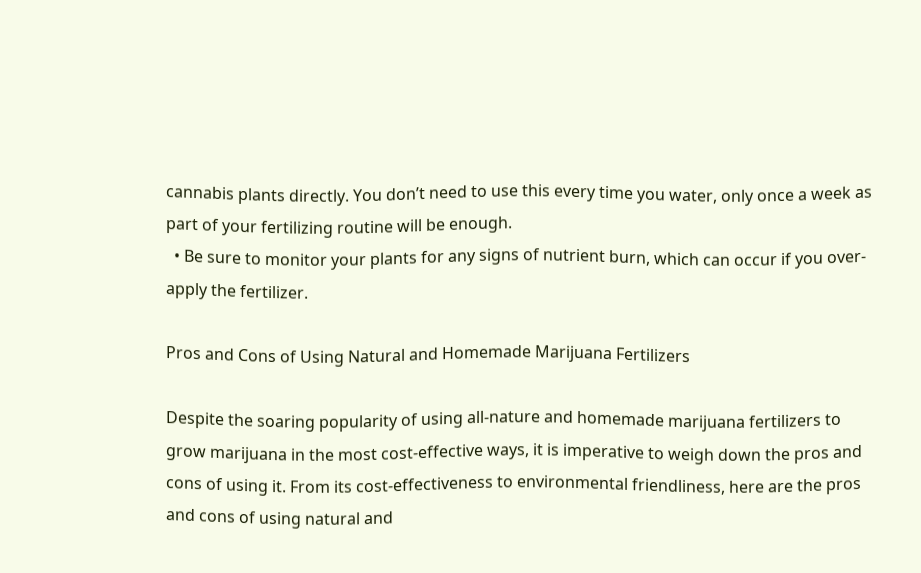cannabis plants directly. You don’t need to use this every time you water, only once a week as part of your fertilizing routine will be enough.
  • Be sure to monitor your plants for any signs of nutrient burn, which can occur if you over-apply the fertilizer.

Pros and Cons of Using Natural and Homemade Marijuana Fertilizers

Despite the soaring popularity of using all-nature and homemade marijuana fertilizers to grow marijuana in the most cost-effective ways, it is imperative to weigh down the pros and cons of using it. From its cost-effectiveness to environmental friendliness, here are the pros and cons of using natural and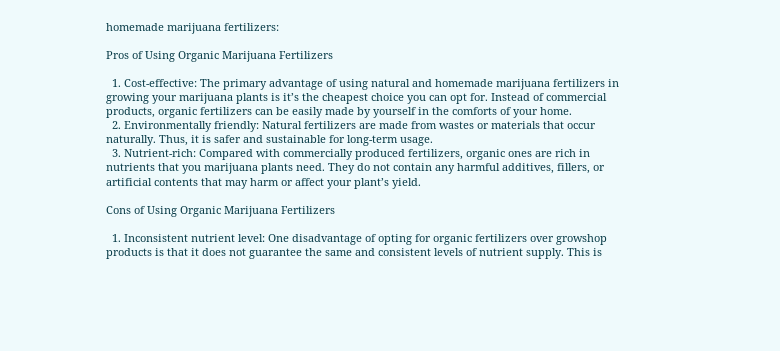homemade marijuana fertilizers:

Pros of Using Organic Marijuana Fertilizers

  1. Cost-effective: The primary advantage of using natural and homemade marijuana fertilizers in growing your marijuana plants is it’s the cheapest choice you can opt for. Instead of commercial products, organic fertilizers can be easily made by yourself in the comforts of your home.
  2. Environmentally friendly: Natural fertilizers are made from wastes or materials that occur naturally. Thus, it is safer and sustainable for long-term usage.
  3. Nutrient-rich: Compared with commercially produced fertilizers, organic ones are rich in nutrients that you marijuana plants need. They do not contain any harmful additives, fillers, or artificial contents that may harm or affect your plant’s yield.

Cons of Using Organic Marijuana Fertilizers

  1. Inconsistent nutrient level: One disadvantage of opting for organic fertilizers over growshop products is that it does not guarantee the same and consistent levels of nutrient supply. This is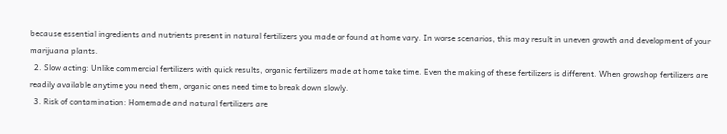because essential ingredients and nutrients present in natural fertilizers you made or found at home vary. In worse scenarios, this may result in uneven growth and development of your marijuana plants.
  2. Slow acting: Unlike commercial fertilizers with quick results, organic fertilizers made at home take time. Even the making of these fertilizers is different. When growshop fertilizers are readily available anytime you need them, organic ones need time to break down slowly.
  3. Risk of contamination: Homemade and natural fertilizers are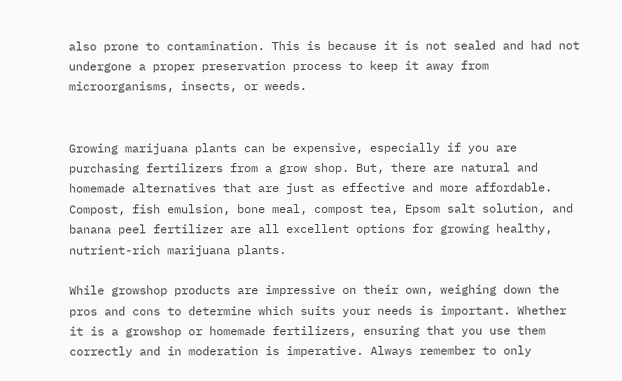also prone to contamination. This is because it is not sealed and had not undergone a proper preservation process to keep it away from microorganisms, insects, or weeds.


Growing marijuana plants can be expensive, especially if you are purchasing fertilizers from a grow shop. But, there are natural and homemade alternatives that are just as effective and more affordable. Compost, fish emulsion, bone meal, compost tea, Epsom salt solution, and banana peel fertilizer are all excellent options for growing healthy, nutrient-rich marijuana plants.

While growshop products are impressive on their own, weighing down the pros and cons to determine which suits your needs is important. Whether it is a growshop or homemade fertilizers, ensuring that you use them correctly and in moderation is imperative. Always remember to only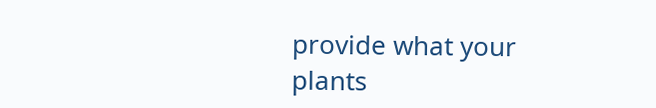provide what your plants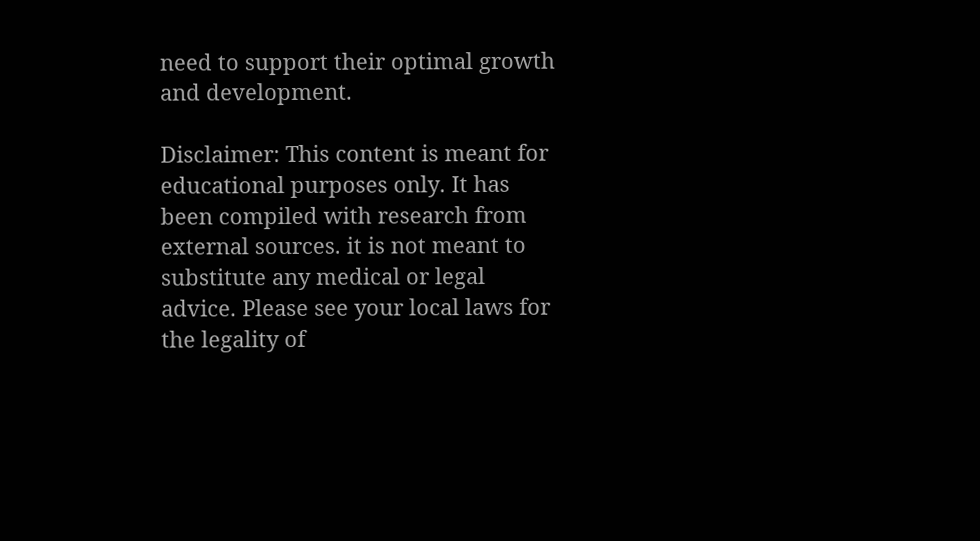need to support their optimal growth and development.

Disclaimer: This content is meant for educational purposes only. It has been compiled with research from external sources. it is not meant to substitute any medical or legal advice. Please see your local laws for the legality of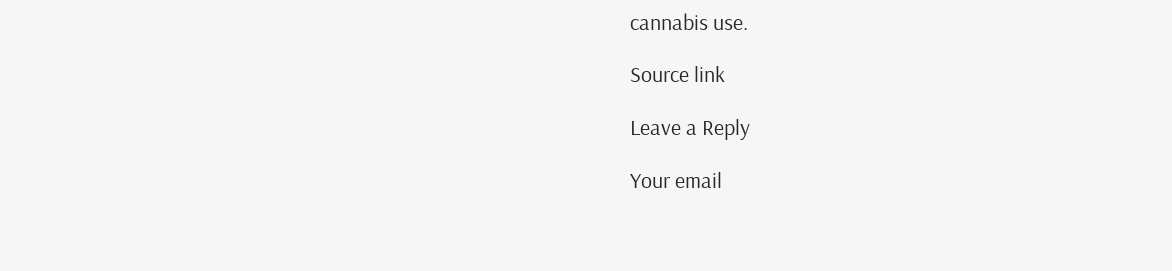cannabis use.

Source link

Leave a Reply

Your email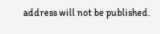address will not be published.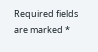Required fields are marked *